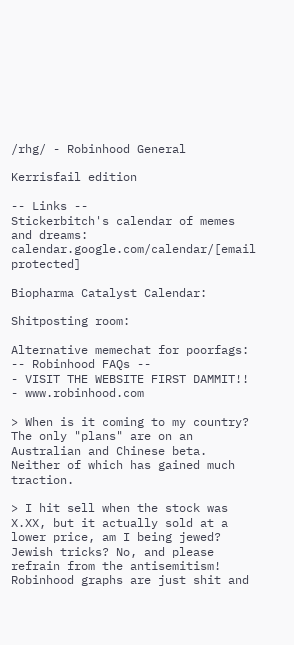/rhg/ - Robinhood General

Kerrisfail edition

-- Links --
Stickerbitch's calendar of memes and dreams:
calendar.google.com/calendar/[email protected]

Biopharma Catalyst Calendar:

Shitposting room:

Alternative memechat for poorfags:
-- Robinhood FAQs --
- VISIT THE WEBSITE FIRST DAMMIT!! - www.robinhood.com

> When is it coming to my country?
The only "plans" are on an Australian and Chinese beta. Neither of which has gained much traction.

> I hit sell when the stock was X.XX, but it actually sold at a lower price, am I being jewed?
Jewish tricks? No, and please refrain from the antisemitism! Robinhood graphs are just shit and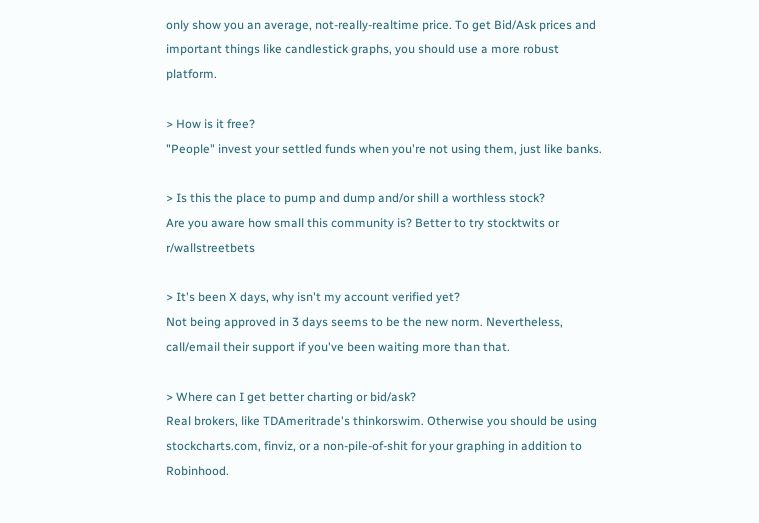only show you an average, not-really-realtime price. To get Bid/Ask prices and important things like candlestick graphs, you should use a more robust platform.

> How is it free?
"People" invest your settled funds when you're not using them, just like banks.

> Is this the place to pump and dump and/or shill a worthless stock?
Are you aware how small this community is? Better to try stocktwits or r/wallstreetbets

> It's been X days, why isn't my account verified yet?
Not being approved in 3 days seems to be the new norm. Nevertheless, call/email their support if you've been waiting more than that.

> Where can I get better charting or bid/ask?
Real brokers, like TDAmeritrade's thinkorswim. Otherwise you should be using stockcharts.com, finviz, or a non-pile-of-shit for your graphing in addition to Robinhood.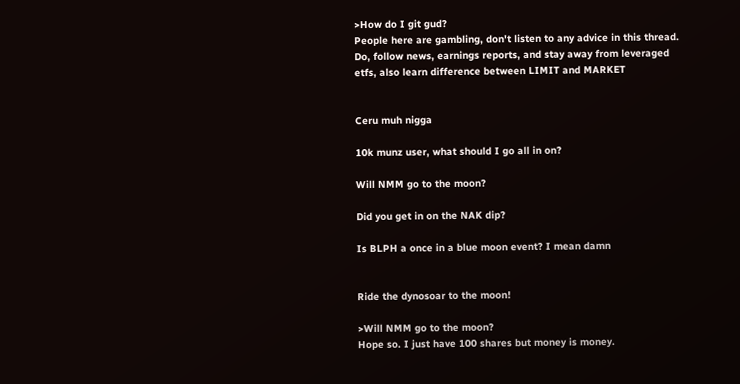>How do I git gud?
People here are gambling, don't listen to any advice in this thread. Do, follow news, earnings reports, and stay away from leveraged etfs, also learn difference between LIMIT and MARKET


Ceru muh nigga

10k munz user, what should I go all in on?

Will NMM go to the moon?

Did you get in on the NAK dip?

Is BLPH a once in a blue moon event? I mean damn


Ride the dynosoar to the moon!

>Will NMM go to the moon?
Hope so. I just have 100 shares but money is money.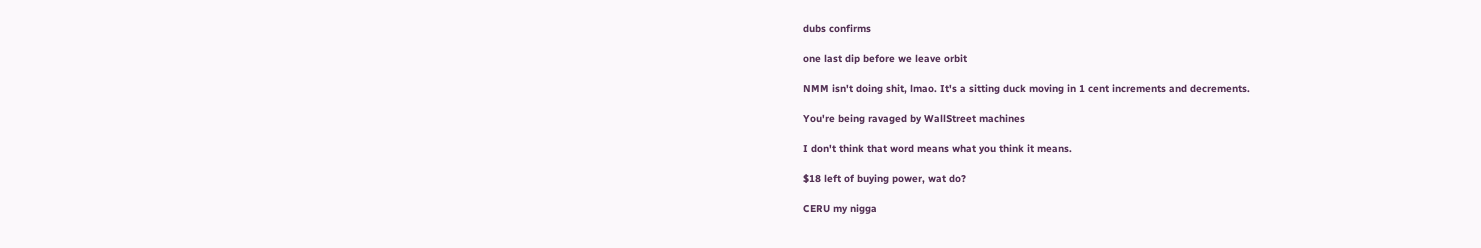dubs confirms

one last dip before we leave orbit

NMM isn't doing shit, lmao. It's a sitting duck moving in 1 cent increments and decrements.

You're being ravaged by WallStreet machines

I don't think that word means what you think it means.

$18 left of buying power, wat do?

CERU my nigga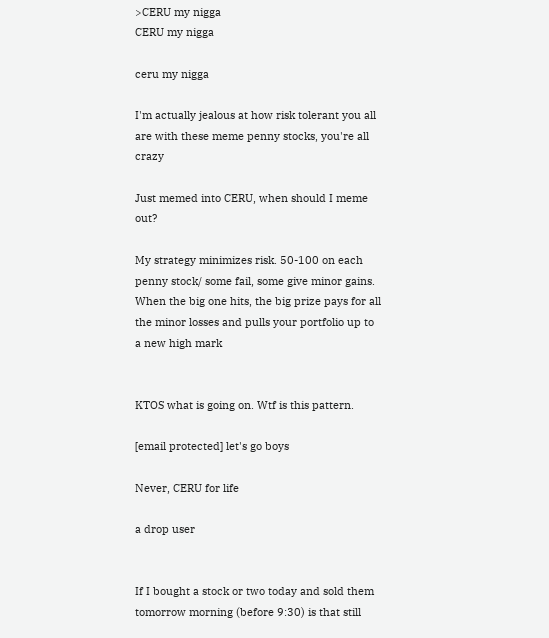>CERU my nigga
CERU my nigga

ceru my nigga

I'm actually jealous at how risk tolerant you all are with these meme penny stocks, you're all crazy

Just memed into CERU, when should I meme out?

My strategy minimizes risk. 50-100 on each penny stock/ some fail, some give minor gains. When the big one hits, the big prize pays for all the minor losses and pulls your portfolio up to a new high mark


KTOS what is going on. Wtf is this pattern.

[email protected] let's go boys

Never, CERU for life

a drop user


If I bought a stock or two today and sold them tomorrow morning (before 9:30) is that still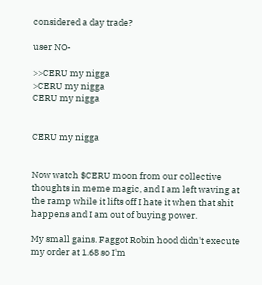considered a day trade?

user NO-

>>CERU my nigga
>CERU my nigga
CERU my nigga


CERU my nigga


Now watch $CERU moon from our collective thoughts in meme magic, and I am left waving at the ramp while it lifts off I hate it when that shit happens and I am out of buying power.

My small gains. Faggot Robin hood didn't execute my order at 1.68 so I'm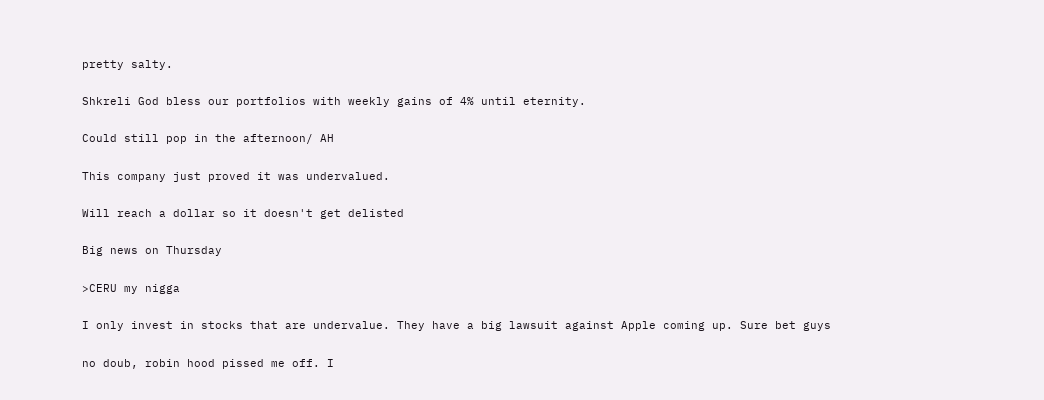pretty salty.

Shkreli God bless our portfolios with weekly gains of 4% until eternity.

Could still pop in the afternoon/ AH

This company just proved it was undervalued.

Will reach a dollar so it doesn't get delisted

Big news on Thursday

>CERU my nigga

I only invest in stocks that are undervalue. They have a big lawsuit against Apple coming up. Sure bet guys

no doub, robin hood pissed me off. I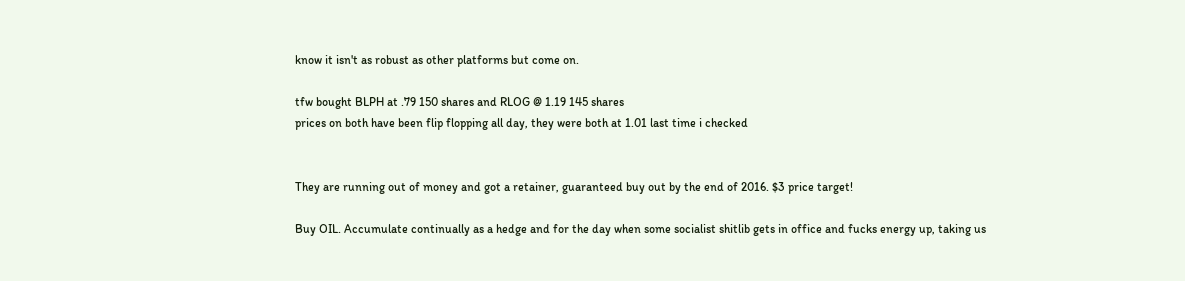know it isn't as robust as other platforms but come on.

tfw bought BLPH at .79 150 shares and RLOG @ 1.19 145 shares
prices on both have been flip flopping all day, they were both at 1.01 last time i checked


They are running out of money and got a retainer, guaranteed buy out by the end of 2016. $3 price target!

Buy OIL. Accumulate continually as a hedge and for the day when some socialist shitlib gets in office and fucks energy up, taking us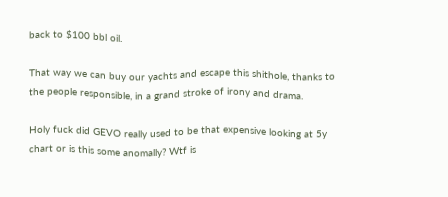back to $100 bbl oil.

That way we can buy our yachts and escape this shithole, thanks to the people responsible, in a grand stroke of irony and drama.

Holy fuck did GEVO really used to be that expensive looking at 5y chart or is this some anomally? Wtf is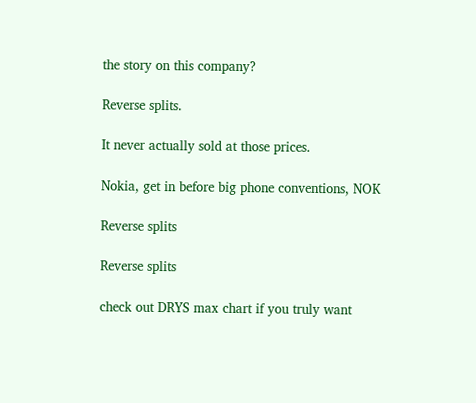the story on this company?

Reverse splits.

It never actually sold at those prices.

Nokia, get in before big phone conventions, NOK

Reverse splits

Reverse splits

check out DRYS max chart if you truly want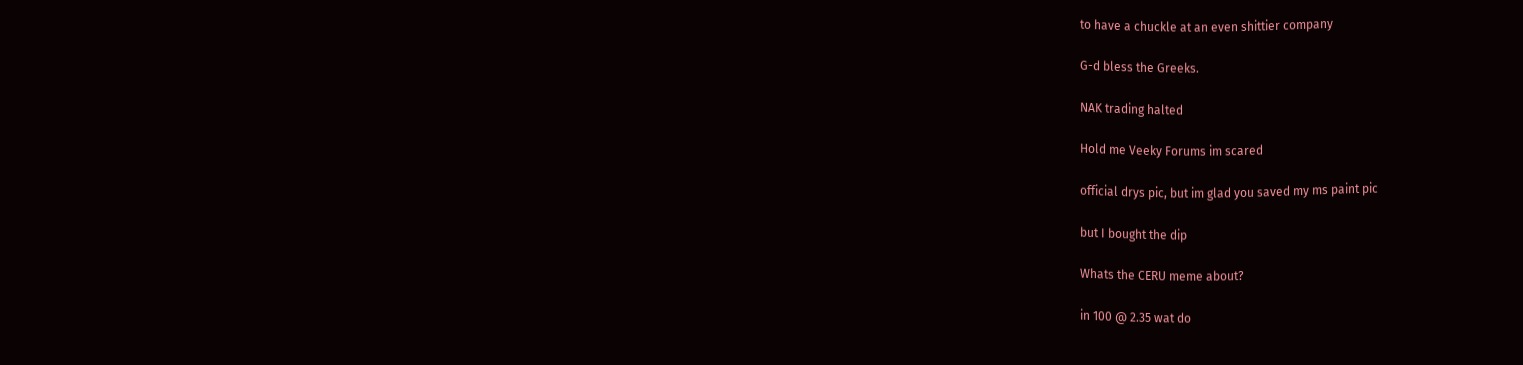to have a chuckle at an even shittier company

G-d bless the Greeks.

NAK trading halted

Hold me Veeky Forums im scared

official drys pic, but im glad you saved my ms paint pic

but I bought the dip

Whats the CERU meme about?

in 100 @ 2.35 wat do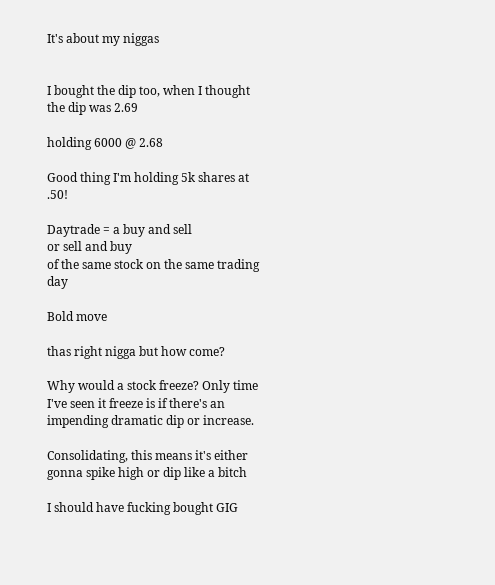It's about my niggas


I bought the dip too, when I thought the dip was 2.69

holding 6000 @ 2.68

Good thing I'm holding 5k shares at .50!

Daytrade = a buy and sell
or sell and buy
of the same stock on the same trading day

Bold move

thas right nigga but how come?

Why would a stock freeze? Only time I've seen it freeze is if there's an impending dramatic dip or increase.

Consolidating, this means it's either gonna spike high or dip like a bitch

I should have fucking bought GIG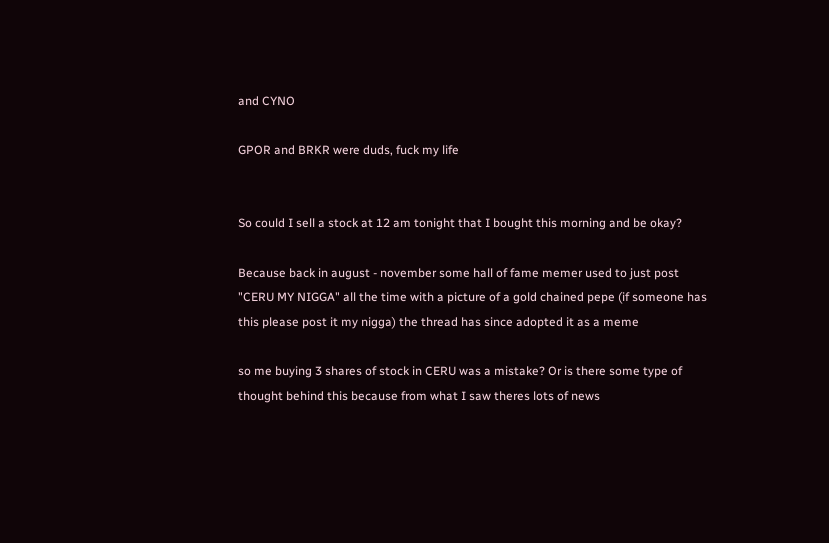and CYNO

GPOR and BRKR were duds, fuck my life


So could I sell a stock at 12 am tonight that I bought this morning and be okay?

Because back in august - november some hall of fame memer used to just post "CERU MY NIGGA" all the time with a picture of a gold chained pepe (if someone has this please post it my nigga) the thread has since adopted it as a meme

so me buying 3 shares of stock in CERU was a mistake? Or is there some type of thought behind this because from what I saw theres lots of news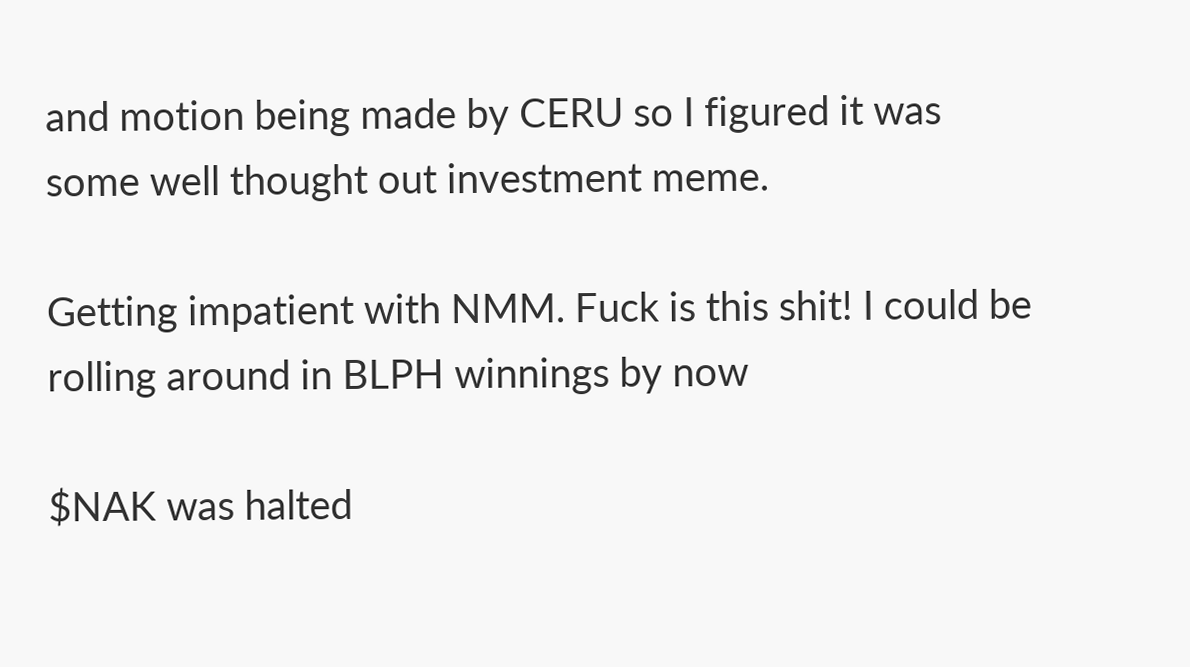and motion being made by CERU so I figured it was some well thought out investment meme.

Getting impatient with NMM. Fuck is this shit! I could be rolling around in BLPH winnings by now

$NAK was halted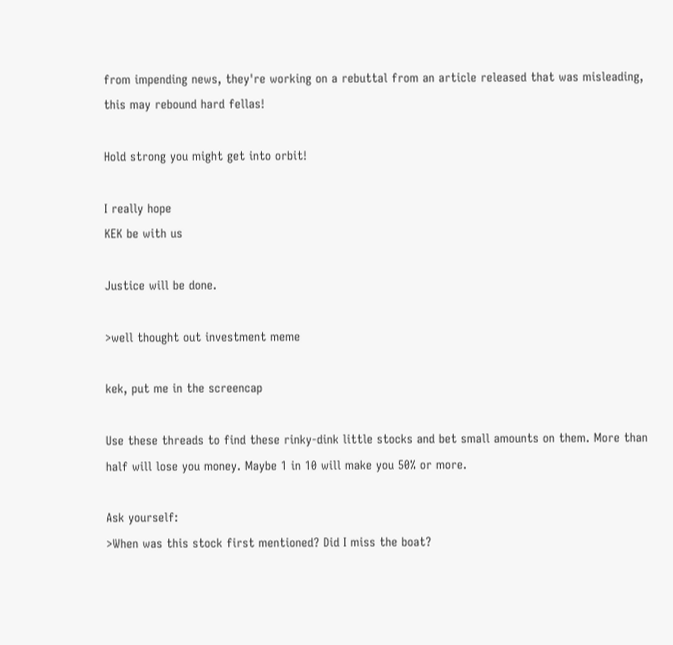from impending news, they're working on a rebuttal from an article released that was misleading, this may rebound hard fellas!

Hold strong you might get into orbit!

I really hope
KEK be with us

Justice will be done.

>well thought out investment meme

kek, put me in the screencap

Use these threads to find these rinky-dink little stocks and bet small amounts on them. More than half will lose you money. Maybe 1 in 10 will make you 50% or more.

Ask yourself:
>When was this stock first mentioned? Did I miss the boat?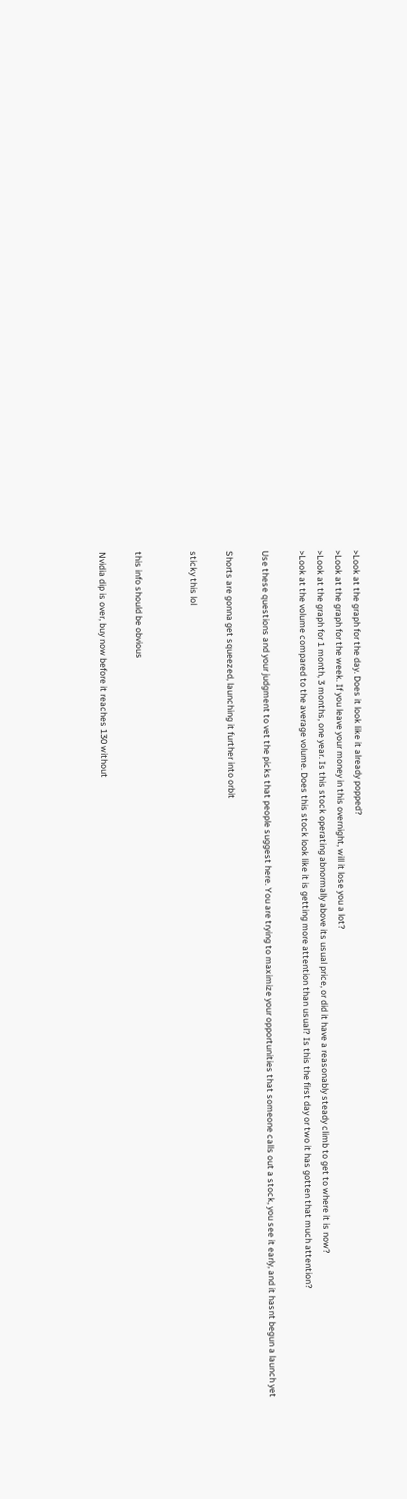>Look at the graph for the day. Does it look like it already popped?
>Look at the graph for the week. If you leave your money in this overnight, will it lose you a lot?
>Look at the graph for 1 month, 3 months, one year. Is this stock operating abnormally above its usual price, or did it have a reasonably steady climb to get to where it is now?
>Look at the volume compared to the average volume. Does this stock look like it is getting more attention than usual? Is this the first day or two it has gotten that much attention?

Use these questions and your judgment to vet the picks that people suggest here. You are trying to maximize your opportunities that someone calls out a stock, you see it early, and it hasnt begun a launch yet

Shorts are gonna get squeezed, launching it further into orbit

sticky this lol


this info should be obvious

Nvidia dip is over, buy now before it reaches 130 without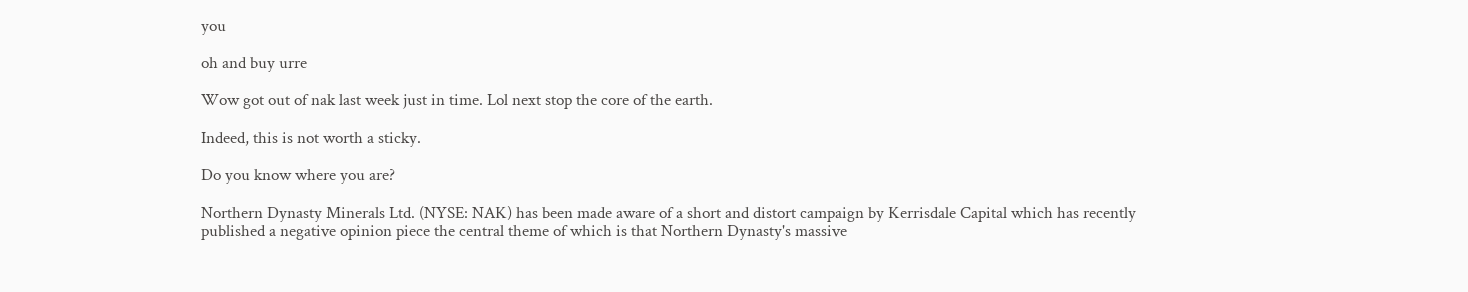you

oh and buy urre

Wow got out of nak last week just in time. Lol next stop the core of the earth.

Indeed, this is not worth a sticky.

Do you know where you are?

Northern Dynasty Minerals Ltd. (NYSE: NAK) has been made aware of a short and distort campaign by Kerrisdale Capital which has recently published a negative opinion piece the central theme of which is that Northern Dynasty's massive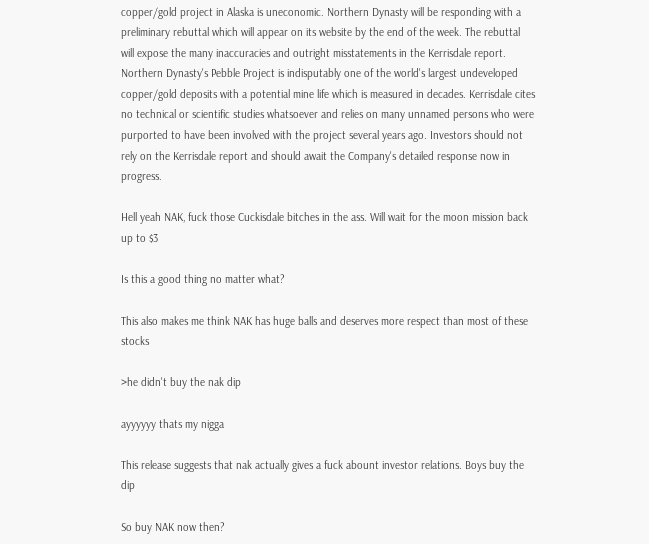copper/gold project in Alaska is uneconomic. Northern Dynasty will be responding with a preliminary rebuttal which will appear on its website by the end of the week. The rebuttal will expose the many inaccuracies and outright misstatements in the Kerrisdale report. Northern Dynasty's Pebble Project is indisputably one of the world's largest undeveloped copper/gold deposits with a potential mine life which is measured in decades. Kerrisdale cites no technical or scientific studies whatsoever and relies on many unnamed persons who were purported to have been involved with the project several years ago. Investors should not rely on the Kerrisdale report and should await the Company's detailed response now in progress.

Hell yeah NAK, fuck those Cuckisdale bitches in the ass. Will wait for the moon mission back up to $3

Is this a good thing no matter what?

This also makes me think NAK has huge balls and deserves more respect than most of these stocks

>he didn't buy the nak dip

ayyyyyy thats my nigga

This release suggests that nak actually gives a fuck abount investor relations. Boys buy the dip

So buy NAK now then?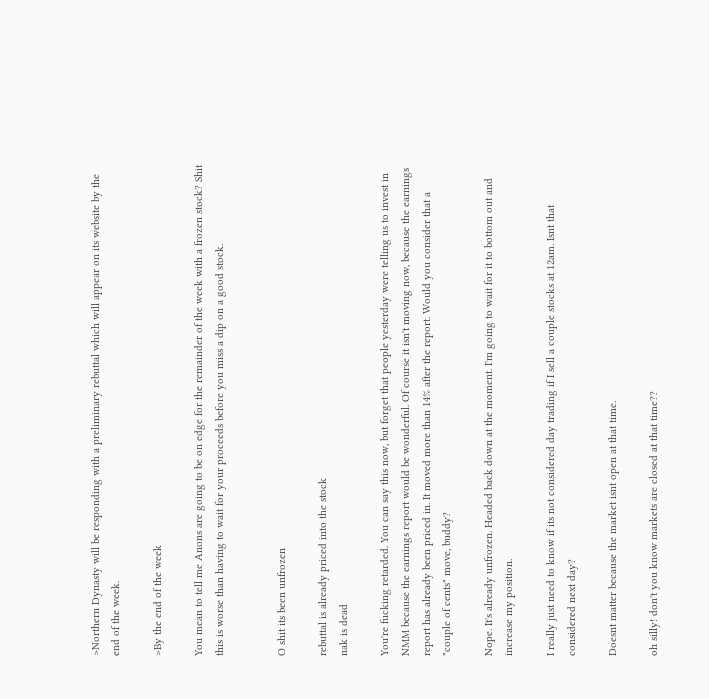>Northern Dynasty will be responding with a preliminary rebuttal which will appear on its website by the end of the week.

>By the end of the week

You mean to tell me Anons are going to be on edge for the remainder of the week with a frozen stock? Shit this is worse than having to wait for your proceeds before you miss a dip on a good stock.


O shit its been unfrozen

rebuttal is already priced into the stock
nak is dead

You're fucking retarded. You can say this now, but forget that people yesterday were telling us to invest in NMM because the earnings report would be wonderful. Of course it isn't moving now, because the earnings report has already been priced in. It moved more than 14% after the report. Would you consider that a "couple of cents" move, buddy?

Nope. It's already unfrozen. Headed back down at the moment. I'm going to wait for it to bottom out and increase my position.

I really just need to know if its not considered day trading if I sell a couple stocks at 12am. Isnt that considered next day?

Doesnt matter because the market isnt open at that time.

oh silly! don't you know markets are closed at that time??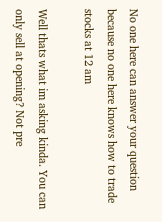No one here can answer your question because no one here knows how to trade stocks at 12 am

Well thats what im asking kinda. You can only sell at opening? Not pre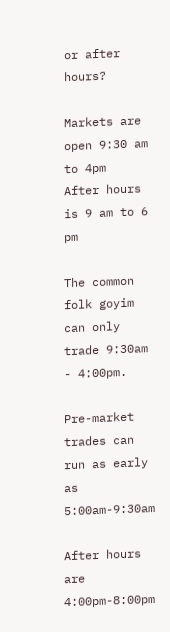or after hours?

Markets are open 9:30 am to 4pm
After hours is 9 am to 6 pm

The common folk goyim can only trade 9:30am - 4:00pm.

Pre-market trades can run as early as 5:00am-9:30am

After hours are 4:00pm-8:00pm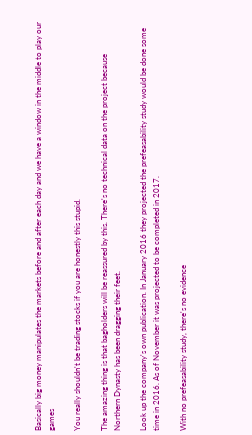Basically big money manipulates the markets before and after each day and we have a window in the middle to play our games

You really shouldn't be trading stocks if you are honestly this stupid.

The amazing thing is that bagholders will be reassured by this. There's no technical data on the project because Northern Dynasty has been dragging their feet.

Look up the company's own publication. In January 2016 they projected the prefeasability study would be done some time in 2016. As of November it was projected to be completed in 2017.

With no prefeasability study, there's no evidence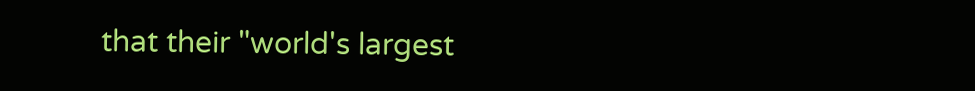that their "world's largest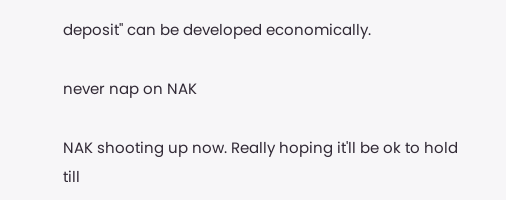deposit" can be developed economically.

never nap on NAK

NAK shooting up now. Really hoping it'll be ok to hold till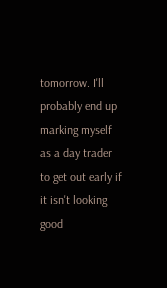tomorrow. I'll probably end up marking myself as a day trader to get out early if it isn't looking good